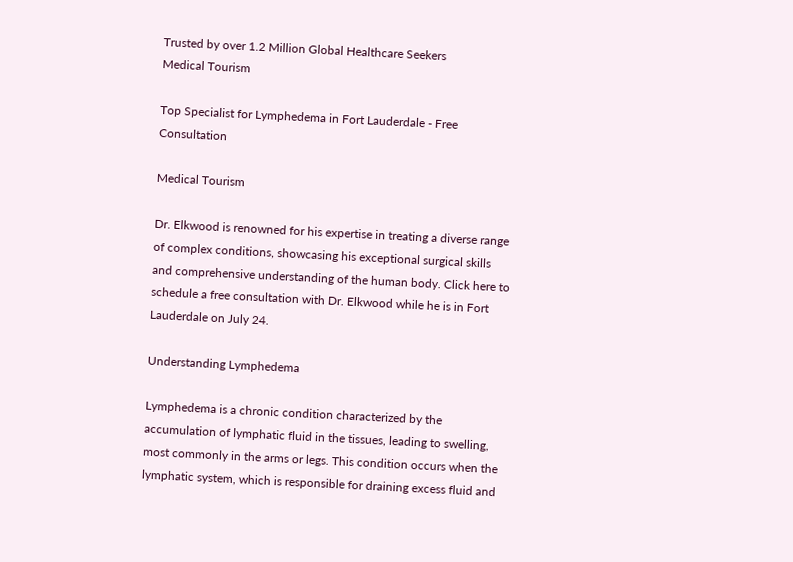Trusted by over 1.2 Million Global Healthcare Seekers
Medical Tourism

Top Specialist for Lymphedema in Fort Lauderdale - Free Consultation

Medical Tourism

Dr. Elkwood is renowned for his expertise in treating a diverse range of complex conditions, showcasing his exceptional surgical skills and comprehensive understanding of the human body. Click here to schedule a free consultation with Dr. Elkwood while he is in Fort Lauderdale on July 24.

Understanding Lymphedema

Lymphedema is a chronic condition characterized by the accumulation of lymphatic fluid in the tissues, leading to swelling, most commonly in the arms or legs. This condition occurs when the lymphatic system, which is responsible for draining excess fluid and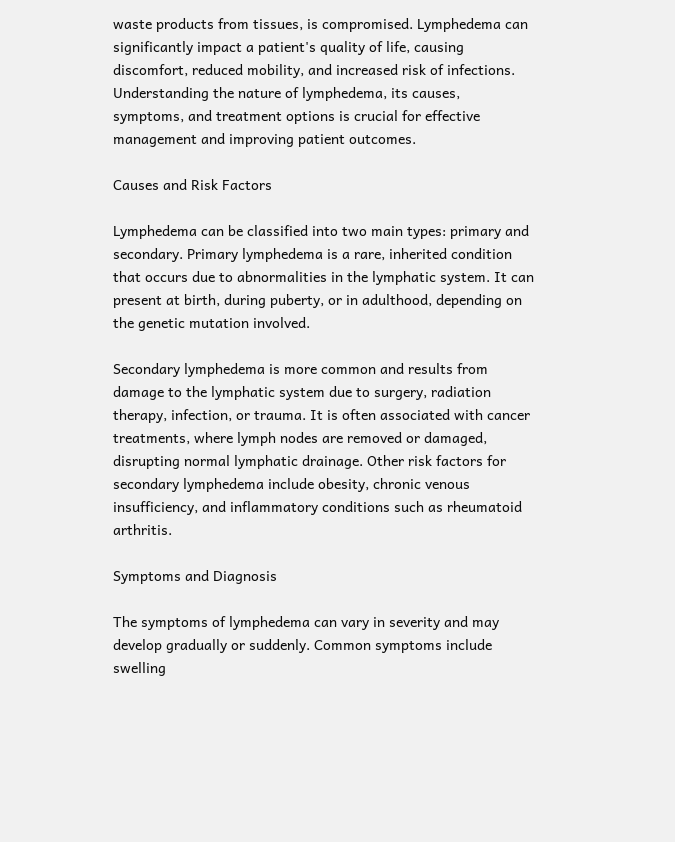waste products from tissues, is compromised. Lymphedema can significantly impact a patient's quality of life, causing discomfort, reduced mobility, and increased risk of infections. Understanding the nature of lymphedema, its causes, symptoms, and treatment options is crucial for effective management and improving patient outcomes.

Causes and Risk Factors

Lymphedema can be classified into two main types: primary and secondary. Primary lymphedema is a rare, inherited condition that occurs due to abnormalities in the lymphatic system. It can present at birth, during puberty, or in adulthood, depending on the genetic mutation involved.

Secondary lymphedema is more common and results from damage to the lymphatic system due to surgery, radiation therapy, infection, or trauma. It is often associated with cancer treatments, where lymph nodes are removed or damaged, disrupting normal lymphatic drainage. Other risk factors for secondary lymphedema include obesity, chronic venous insufficiency, and inflammatory conditions such as rheumatoid arthritis.

Symptoms and Diagnosis

The symptoms of lymphedema can vary in severity and may develop gradually or suddenly. Common symptoms include swelling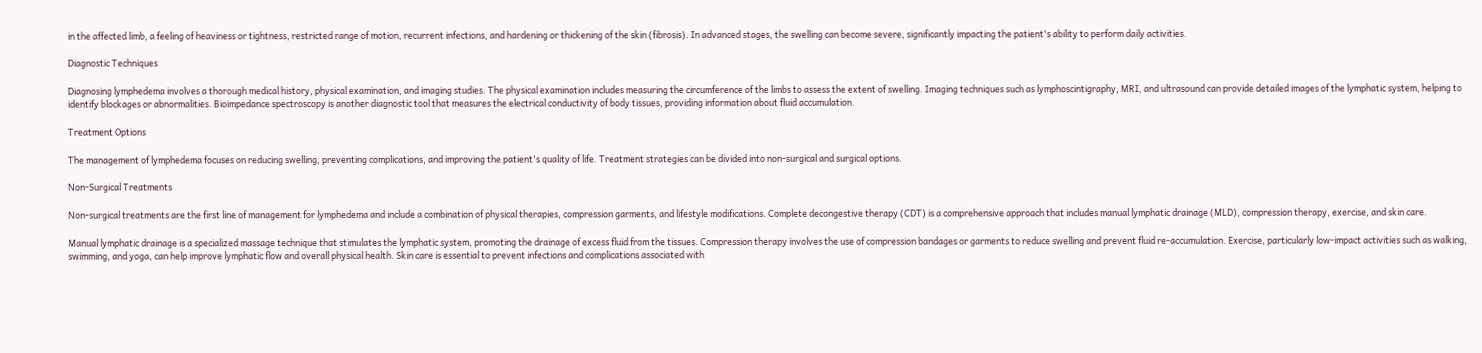in the affected limb, a feeling of heaviness or tightness, restricted range of motion, recurrent infections, and hardening or thickening of the skin (fibrosis). In advanced stages, the swelling can become severe, significantly impacting the patient's ability to perform daily activities.

Diagnostic Techniques

Diagnosing lymphedema involves a thorough medical history, physical examination, and imaging studies. The physical examination includes measuring the circumference of the limbs to assess the extent of swelling. Imaging techniques such as lymphoscintigraphy, MRI, and ultrasound can provide detailed images of the lymphatic system, helping to identify blockages or abnormalities. Bioimpedance spectroscopy is another diagnostic tool that measures the electrical conductivity of body tissues, providing information about fluid accumulation.

Treatment Options

The management of lymphedema focuses on reducing swelling, preventing complications, and improving the patient's quality of life. Treatment strategies can be divided into non-surgical and surgical options.

Non-Surgical Treatments

Non-surgical treatments are the first line of management for lymphedema and include a combination of physical therapies, compression garments, and lifestyle modifications. Complete decongestive therapy (CDT) is a comprehensive approach that includes manual lymphatic drainage (MLD), compression therapy, exercise, and skin care.

Manual lymphatic drainage is a specialized massage technique that stimulates the lymphatic system, promoting the drainage of excess fluid from the tissues. Compression therapy involves the use of compression bandages or garments to reduce swelling and prevent fluid re-accumulation. Exercise, particularly low-impact activities such as walking, swimming, and yoga, can help improve lymphatic flow and overall physical health. Skin care is essential to prevent infections and complications associated with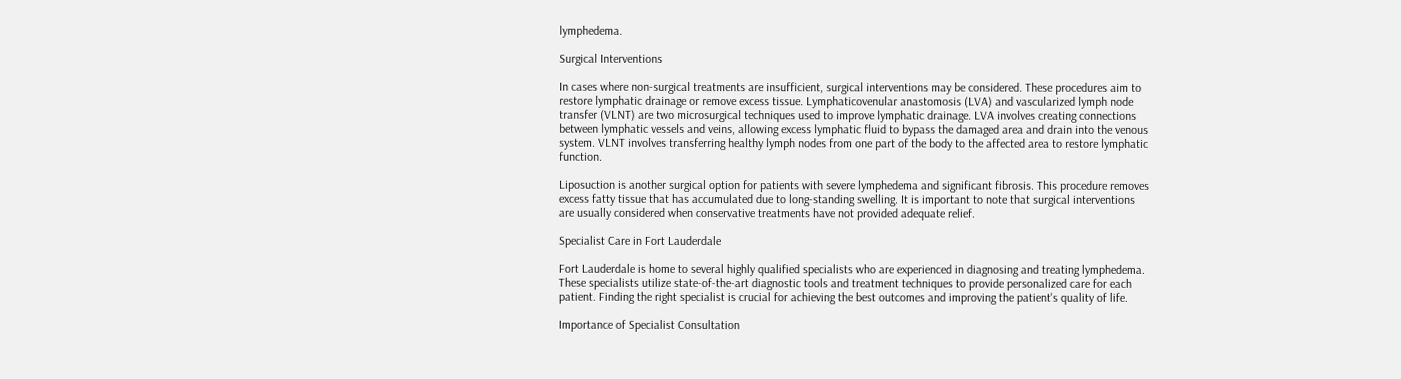lymphedema.

Surgical Interventions

In cases where non-surgical treatments are insufficient, surgical interventions may be considered. These procedures aim to restore lymphatic drainage or remove excess tissue. Lymphaticovenular anastomosis (LVA) and vascularized lymph node transfer (VLNT) are two microsurgical techniques used to improve lymphatic drainage. LVA involves creating connections between lymphatic vessels and veins, allowing excess lymphatic fluid to bypass the damaged area and drain into the venous system. VLNT involves transferring healthy lymph nodes from one part of the body to the affected area to restore lymphatic function.

Liposuction is another surgical option for patients with severe lymphedema and significant fibrosis. This procedure removes excess fatty tissue that has accumulated due to long-standing swelling. It is important to note that surgical interventions are usually considered when conservative treatments have not provided adequate relief.

Specialist Care in Fort Lauderdale

Fort Lauderdale is home to several highly qualified specialists who are experienced in diagnosing and treating lymphedema. These specialists utilize state-of-the-art diagnostic tools and treatment techniques to provide personalized care for each patient. Finding the right specialist is crucial for achieving the best outcomes and improving the patient's quality of life.

Importance of Specialist Consultation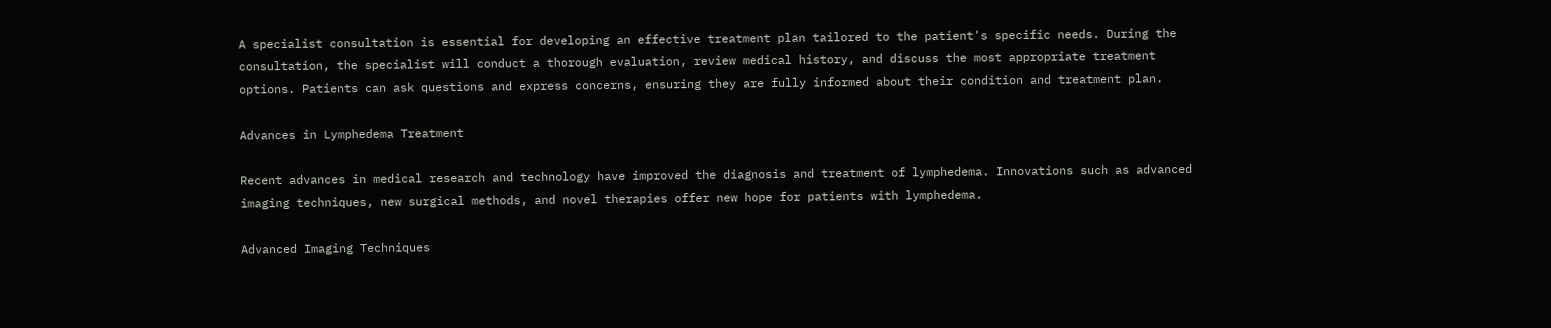A specialist consultation is essential for developing an effective treatment plan tailored to the patient's specific needs. During the consultation, the specialist will conduct a thorough evaluation, review medical history, and discuss the most appropriate treatment options. Patients can ask questions and express concerns, ensuring they are fully informed about their condition and treatment plan.

Advances in Lymphedema Treatment

Recent advances in medical research and technology have improved the diagnosis and treatment of lymphedema. Innovations such as advanced imaging techniques, new surgical methods, and novel therapies offer new hope for patients with lymphedema.

Advanced Imaging Techniques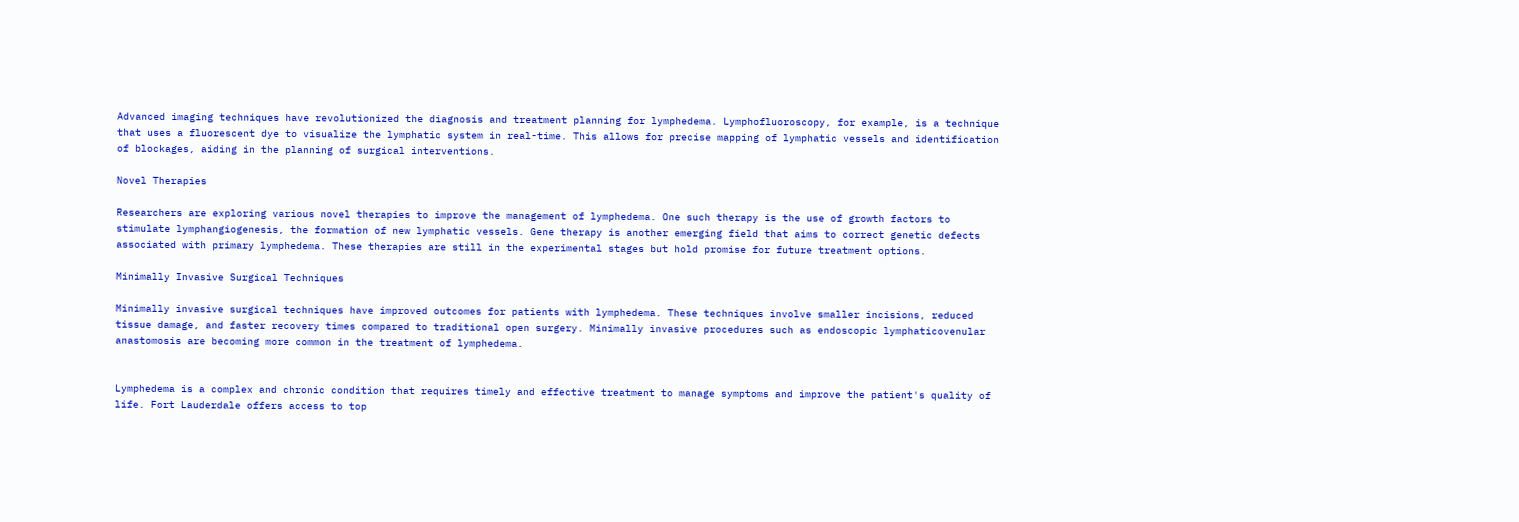Advanced imaging techniques have revolutionized the diagnosis and treatment planning for lymphedema. Lymphofluoroscopy, for example, is a technique that uses a fluorescent dye to visualize the lymphatic system in real-time. This allows for precise mapping of lymphatic vessels and identification of blockages, aiding in the planning of surgical interventions.

Novel Therapies

Researchers are exploring various novel therapies to improve the management of lymphedema. One such therapy is the use of growth factors to stimulate lymphangiogenesis, the formation of new lymphatic vessels. Gene therapy is another emerging field that aims to correct genetic defects associated with primary lymphedema. These therapies are still in the experimental stages but hold promise for future treatment options.

Minimally Invasive Surgical Techniques

Minimally invasive surgical techniques have improved outcomes for patients with lymphedema. These techniques involve smaller incisions, reduced tissue damage, and faster recovery times compared to traditional open surgery. Minimally invasive procedures such as endoscopic lymphaticovenular anastomosis are becoming more common in the treatment of lymphedema.


Lymphedema is a complex and chronic condition that requires timely and effective treatment to manage symptoms and improve the patient's quality of life. Fort Lauderdale offers access to top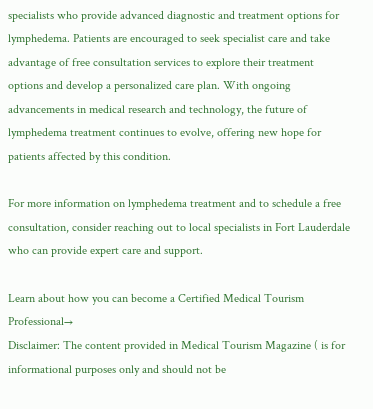specialists who provide advanced diagnostic and treatment options for lymphedema. Patients are encouraged to seek specialist care and take advantage of free consultation services to explore their treatment options and develop a personalized care plan. With ongoing advancements in medical research and technology, the future of lymphedema treatment continues to evolve, offering new hope for patients affected by this condition.

For more information on lymphedema treatment and to schedule a free consultation, consider reaching out to local specialists in Fort Lauderdale who can provide expert care and support.

Learn about how you can become a Certified Medical Tourism Professional→
Disclaimer: The content provided in Medical Tourism Magazine ( is for informational purposes only and should not be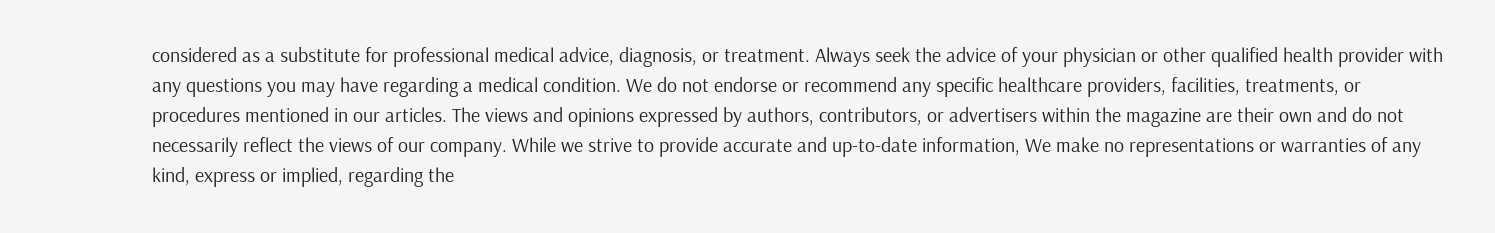considered as a substitute for professional medical advice, diagnosis, or treatment. Always seek the advice of your physician or other qualified health provider with any questions you may have regarding a medical condition. We do not endorse or recommend any specific healthcare providers, facilities, treatments, or procedures mentioned in our articles. The views and opinions expressed by authors, contributors, or advertisers within the magazine are their own and do not necessarily reflect the views of our company. While we strive to provide accurate and up-to-date information, We make no representations or warranties of any kind, express or implied, regarding the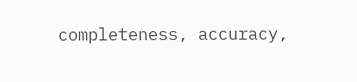completeness, accuracy,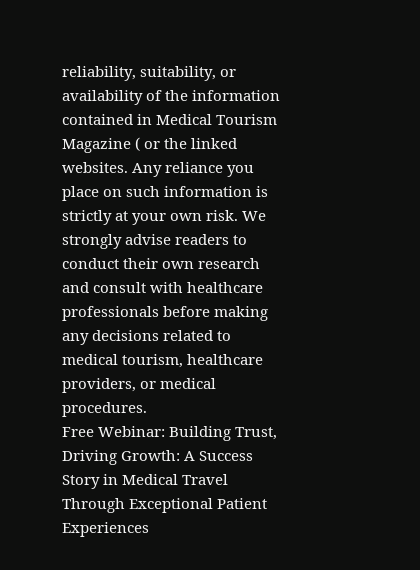reliability, suitability, or availability of the information contained in Medical Tourism Magazine ( or the linked websites. Any reliance you place on such information is strictly at your own risk. We strongly advise readers to conduct their own research and consult with healthcare professionals before making any decisions related to medical tourism, healthcare providers, or medical procedures.
Free Webinar: Building Trust, Driving Growth: A Success Story in Medical Travel Through Exceptional Patient Experiences